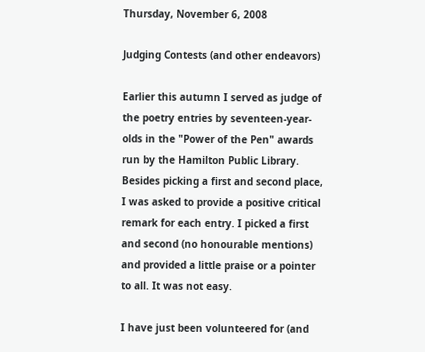Thursday, November 6, 2008

Judging Contests (and other endeavors)

Earlier this autumn I served as judge of the poetry entries by seventeen-year-olds in the "Power of the Pen" awards run by the Hamilton Public Library. Besides picking a first and second place, I was asked to provide a positive critical remark for each entry. I picked a first and second (no honourable mentions) and provided a little praise or a pointer to all. It was not easy.

I have just been volunteered for (and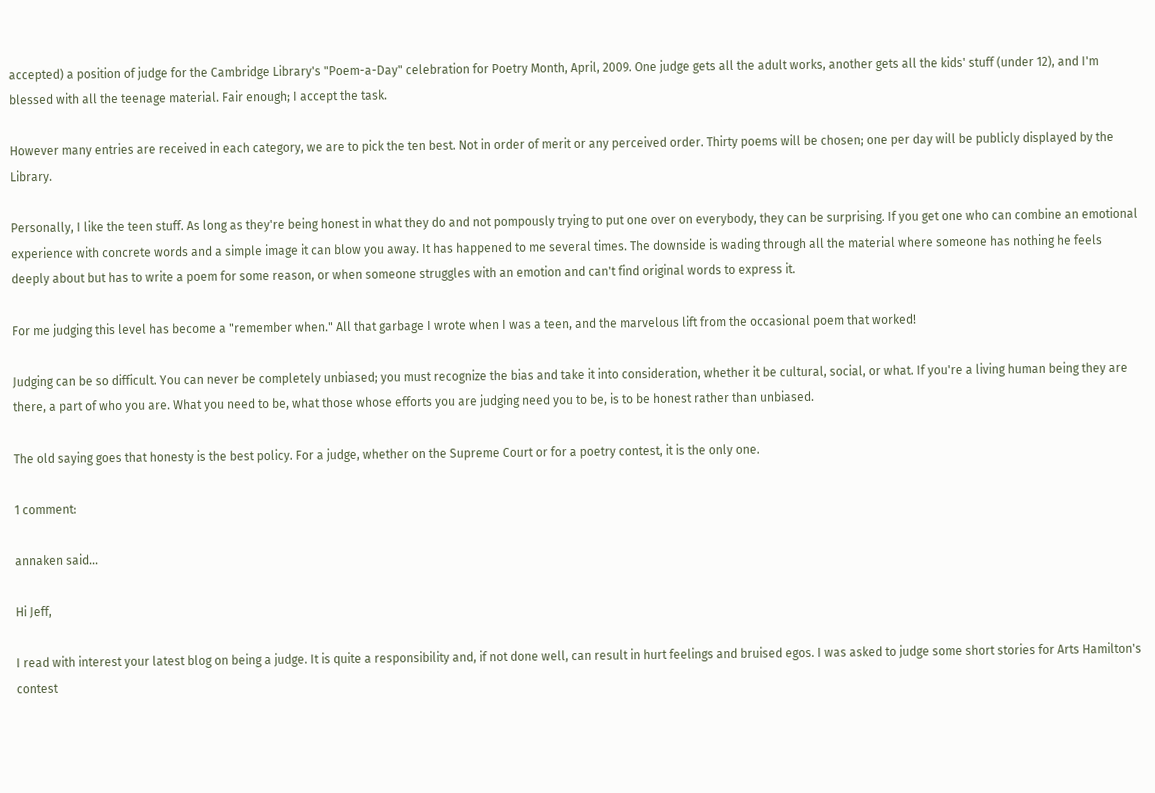accepted) a position of judge for the Cambridge Library's "Poem-a-Day" celebration for Poetry Month, April, 2009. One judge gets all the adult works, another gets all the kids' stuff (under 12), and I'm blessed with all the teenage material. Fair enough; I accept the task.

However many entries are received in each category, we are to pick the ten best. Not in order of merit or any perceived order. Thirty poems will be chosen; one per day will be publicly displayed by the Library.

Personally, I like the teen stuff. As long as they're being honest in what they do and not pompously trying to put one over on everybody, they can be surprising. If you get one who can combine an emotional experience with concrete words and a simple image it can blow you away. It has happened to me several times. The downside is wading through all the material where someone has nothing he feels deeply about but has to write a poem for some reason, or when someone struggles with an emotion and can't find original words to express it.

For me judging this level has become a "remember when." All that garbage I wrote when I was a teen, and the marvelous lift from the occasional poem that worked!

Judging can be so difficult. You can never be completely unbiased; you must recognize the bias and take it into consideration, whether it be cultural, social, or what. If you're a living human being they are there, a part of who you are. What you need to be, what those whose efforts you are judging need you to be, is to be honest rather than unbiased.

The old saying goes that honesty is the best policy. For a judge, whether on the Supreme Court or for a poetry contest, it is the only one.

1 comment:

annaken said...

Hi Jeff,

I read with interest your latest blog on being a judge. It is quite a responsibility and, if not done well, can result in hurt feelings and bruised egos. I was asked to judge some short stories for Arts Hamilton's contest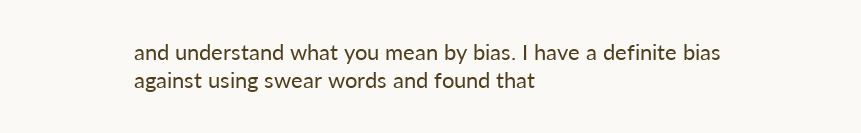and understand what you mean by bias. I have a definite bias against using swear words and found that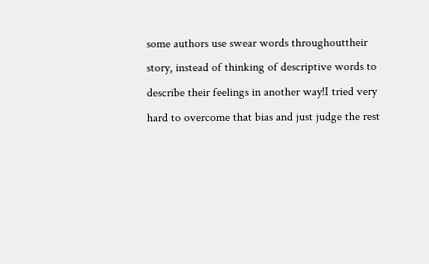some authors use swear words throughouttheir story, instead of thinking of descriptive words to describe their feelings in another way!I tried very hard to overcome that bias and just judge the rest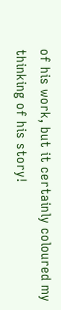of his work, but it certainly coloured my thinking of his story!